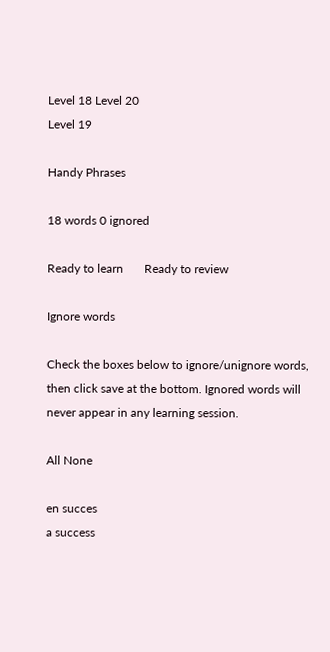Level 18 Level 20
Level 19

Handy Phrases

18 words 0 ignored

Ready to learn       Ready to review

Ignore words

Check the boxes below to ignore/unignore words, then click save at the bottom. Ignored words will never appear in any learning session.

All None

en succes
a success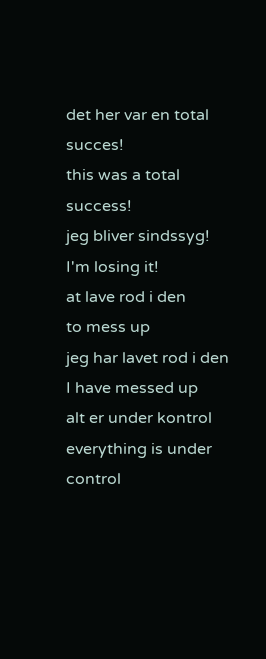det her var en total succes!
this was a total success!
jeg bliver sindssyg!
I'm losing it!
at lave rod i den
to mess up
jeg har lavet rod i den
I have messed up
alt er under kontrol
everything is under control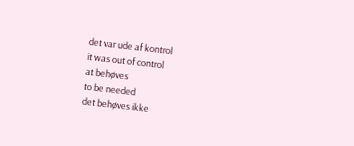det var ude af kontrol
it was out of control
at behøves
to be needed
det behøves ikke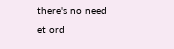there's no need
et ord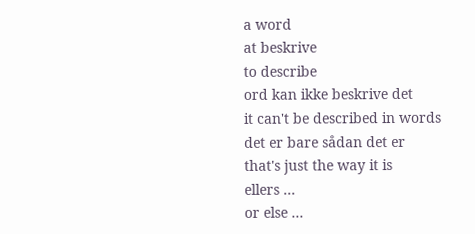a word
at beskrive
to describe
ord kan ikke beskrive det
it can't be described in words
det er bare sådan det er
that's just the way it is
ellers ...
or else ...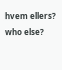hvem ellers?
who else?